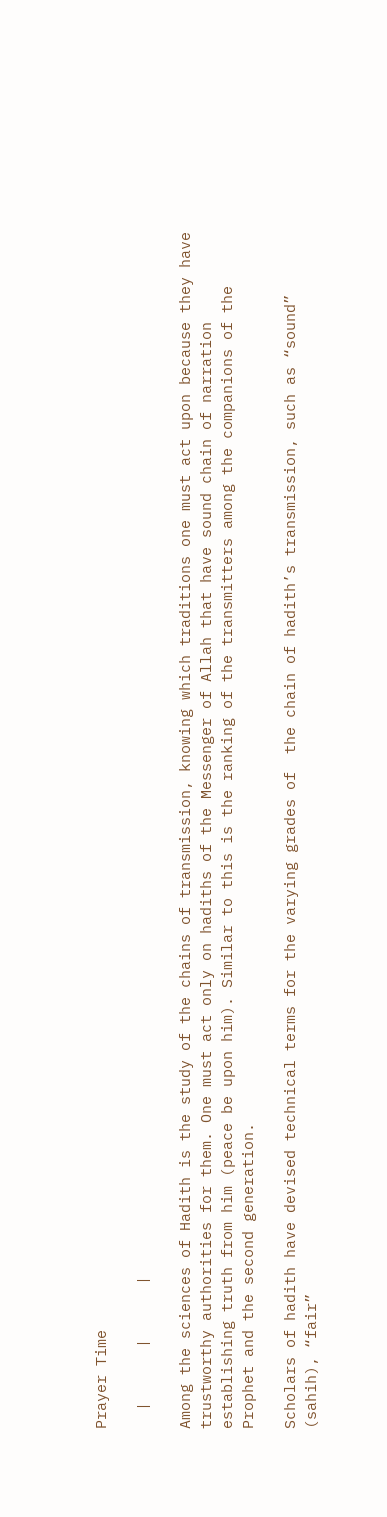Prayer Time

  |      |      |

Among the sciences of Hadith is the study of the chains of transmission, knowing which traditions one must act upon because they have trustworthy authorities for them. One must act only on hadiths of the Messenger of Allah that have sound chain of narration establishing truth from him (peace be upon him). Similar to this is the ranking of the transmitters among the companions of the Prophet and the second generation.

Scholars of hadith have devised technical terms for the varying grades of  the chain of hadith’s transmission, such as “sound” (sahih), “fair”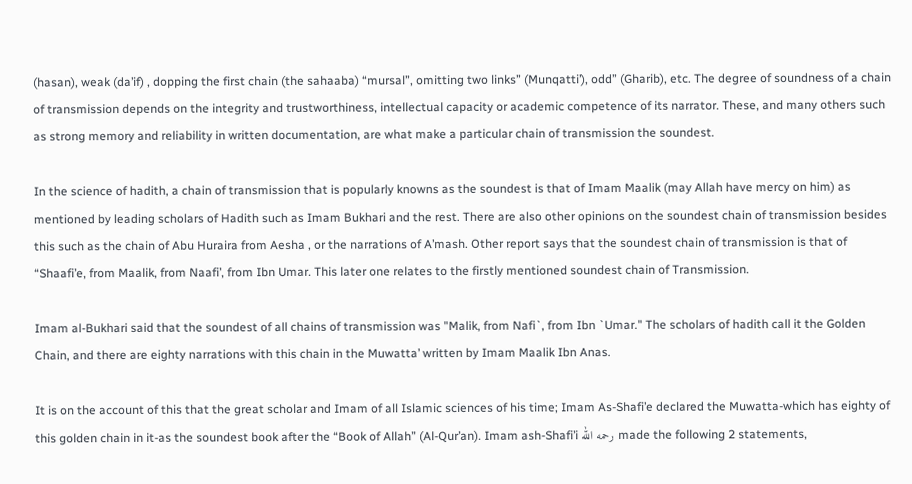(hasan), weak (da’if) , dopping the first chain (the sahaaba) “mursal”, omitting two links” (Munqatti’), odd” (Gharib), etc. The degree of soundness of a chain of transmission depends on the integrity and trustworthiness, intellectual capacity or academic competence of its narrator. These, and many others such as strong memory and reliability in written documentation, are what make a particular chain of transmission the soundest.

In the science of hadith, a chain of transmission that is popularly knowns as the soundest is that of Imam Maalik (may Allah have mercy on him) as mentioned by leading scholars of Hadith such as Imam Bukhari and the rest. There are also other opinions on the soundest chain of transmission besides this such as the chain of Abu Huraira from Aesha , or the narrations of A’mash. Other report says that the soundest chain of transmission is that of “Shaafi’e, from Maalik, from Naafi’, from Ibn Umar. This later one relates to the firstly mentioned soundest chain of Transmission.

Imam al-Bukhari said that the soundest of all chains of transmission was "Malik, from Nafi`, from Ibn `Umar." The scholars of hadith call it the Golden Chain, and there are eighty narrations with this chain in the Muwatta’ written by Imam Maalik Ibn Anas.

It is on the account of this that the great scholar and Imam of all Islamic sciences of his time; Imam As-Shafi’e declared the Muwatta-which has eighty of this golden chain in it-as the soundest book after the “Book of Allah” (Al-Qur’an). Imam ash-Shafi’i رحمه الله made the following 2 statements,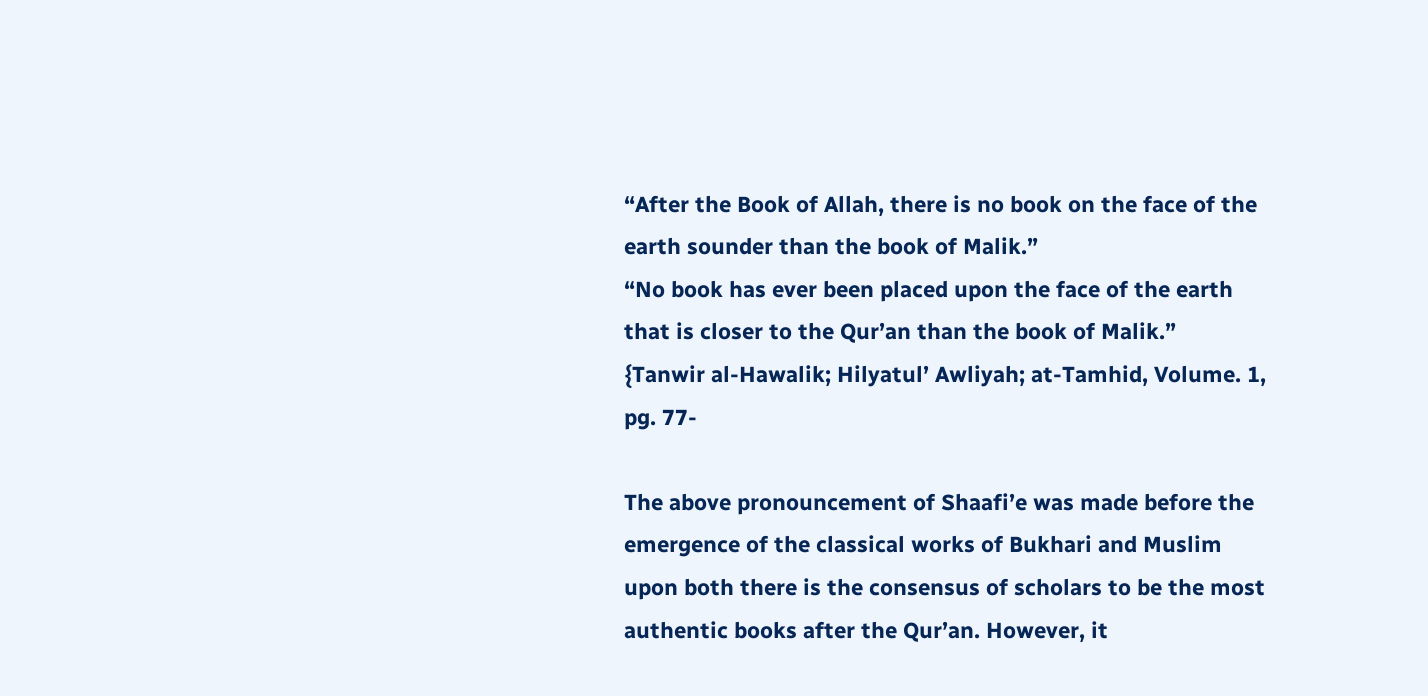“After the Book of Allah, there is no book on the face of the earth sounder than the book of Malik.”
“No book has ever been placed upon the face of the earth that is closer to the Qur’an than the book of Malik.”
{Tanwir al-Hawalik; Hilyatul’ Awliyah; at-Tamhid, Volume. 1, pg. 77-

The above pronouncement of Shaafi’e was made before the emergence of the classical works of Bukhari and Muslim upon both there is the consensus of scholars to be the most authentic books after the Qur’an. However, it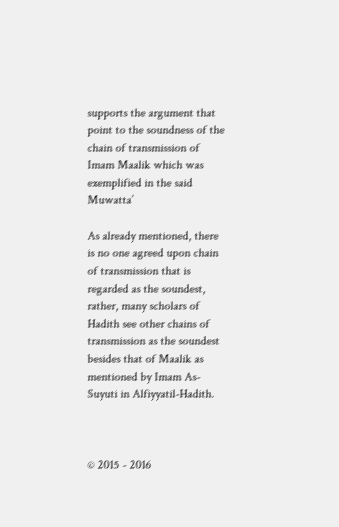supports the argument that point to the soundness of the chain of transmission of Imam Maalik which was exemplified in the said Muwatta’

As already mentioned, there is no one agreed upon chain of transmission that is regarded as the soundest, rather, many scholars of Hadith see other chains of transmission as the soundest besides that of Maalik as mentioned by Imam As-Suyuti in Alfiyyatil-Hadith.



© 2015 - 2016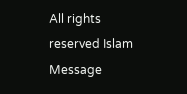All rights reserved Islam Message